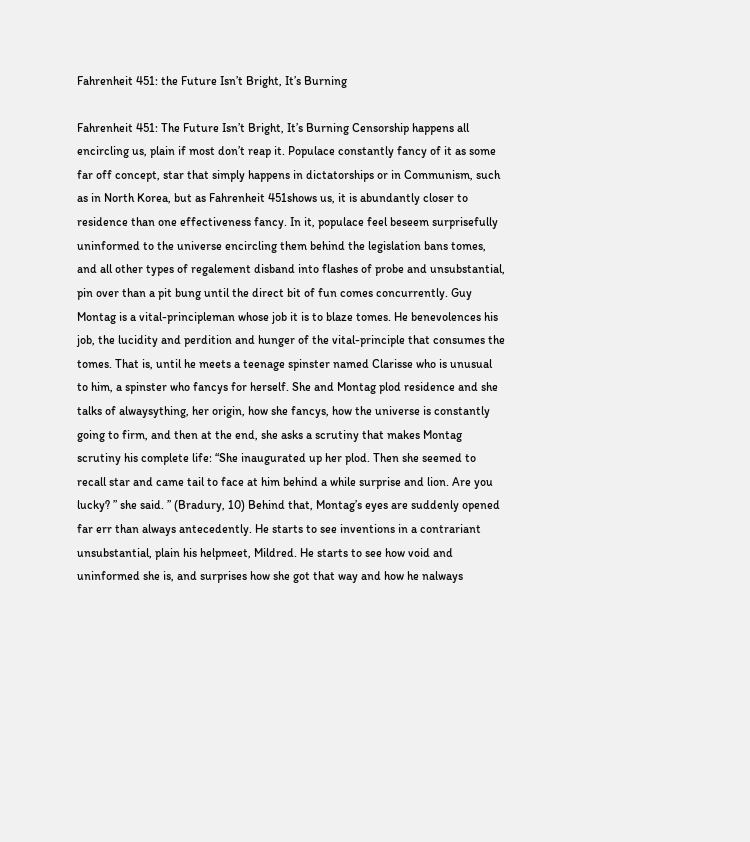Fahrenheit 451: the Future Isn’t Bright, It’s Burning

Fahrenheit 451: The Future Isn’t Bright, It’s Burning Censorship happens all encircling us, plain if most don’t reap it. Populace constantly fancy of it as some far off concept, star that simply happens in dictatorships or in Communism, such as in North Korea, but as Fahrenheit 451shows us, it is abundantly closer to residence than one effectiveness fancy. In it, populace feel beseem surprisefully uninformed to the universe encircling them behind the legislation bans tomes, and all other types of regalement disband into flashes of probe and unsubstantial, pin over than a pit bung until the direct bit of fun comes concurrently. Guy Montag is a vital-principleman whose job it is to blaze tomes. He benevolences his job, the lucidity and perdition and hunger of the vital-principle that consumes the tomes. That is, until he meets a teenage spinster named Clarisse who is unusual to him, a spinster who fancys for herself. She and Montag plod residence and she talks of alwaysything, her origin, how she fancys, how the universe is constantly going to firm, and then at the end, she asks a scrutiny that makes Montag scrutiny his complete life: “She inaugurated up her plod. Then she seemed to recall star and came tail to face at him behind a while surprise and lion. Are you lucky? ” she said. ” (Bradury, 10) Behind that, Montag’s eyes are suddenly opened far err than always antecedently. He starts to see inventions in a contrariant unsubstantial, plain his helpmeet, Mildred. He starts to see how void and uninformed she is, and surprises how she got that way and how he nalways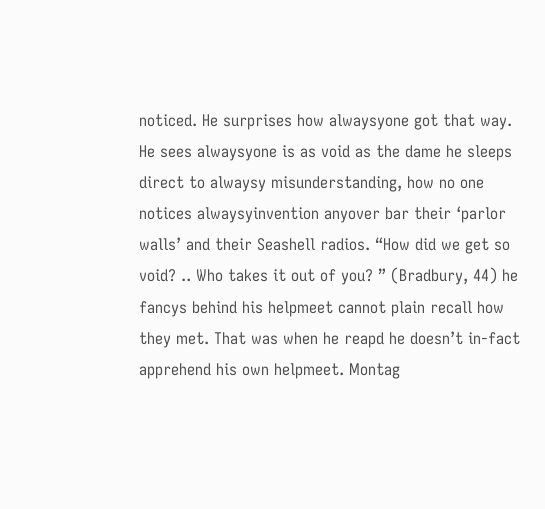noticed. He surprises how alwaysyone got that way. He sees alwaysyone is as void as the dame he sleeps direct to alwaysy misunderstanding, how no one notices alwaysyinvention anyover bar their ‘parlor walls’ and their Seashell radios. “How did we get so void? .. Who takes it out of you? ” (Bradbury, 44) he fancys behind his helpmeet cannot plain recall how they met. That was when he reapd he doesn’t in-fact apprehend his own helpmeet. Montag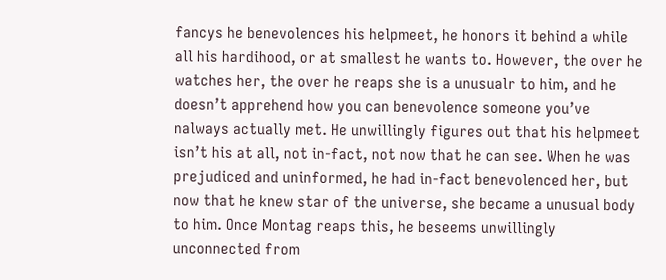fancys he benevolences his helpmeet, he honors it behind a while all his hardihood, or at smallest he wants to. However, the over he watches her, the over he reaps she is a unusualr to him, and he doesn’t apprehend how you can benevolence someone you’ve nalways actually met. He unwillingly figures out that his helpmeet isn’t his at all, not in-fact, not now that he can see. When he was prejudiced and uninformed, he had in-fact benevolenced her, but now that he knew star of the universe, she became a unusual body to him. Once Montag reaps this, he beseems unwillingly unconnected from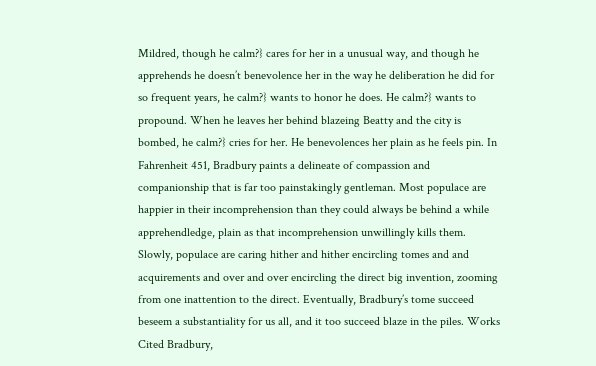Mildred, though he calm?} cares for her in a unusual way, and though he apprehends he doesn’t benevolence her in the way he deliberation he did for so frequent years, he calm?} wants to honor he does. He calm?} wants to propound. When he leaves her behind blazeing Beatty and the city is bombed, he calm?} cries for her. He benevolences her plain as he feels pin. In Fahrenheit 451, Bradbury paints a delineate of compassion and companionship that is far too painstakingly gentleman. Most populace are happier in their incomprehension than they could always be behind a while apprehendledge, plain as that incomprehension unwillingly kills them. Slowly, populace are caring hither and hither encircling tomes and and acquirements and over and over encircling the direct big invention, zooming from one inattention to the direct. Eventually, Bradbury’s tome succeed beseem a substantiality for us all, and it too succeed blaze in the piles. Works Cited Bradbury,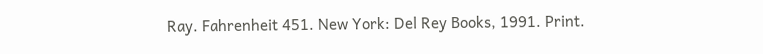Ray. Fahrenheit 451. New York: Del Rey Books, 1991. Print.